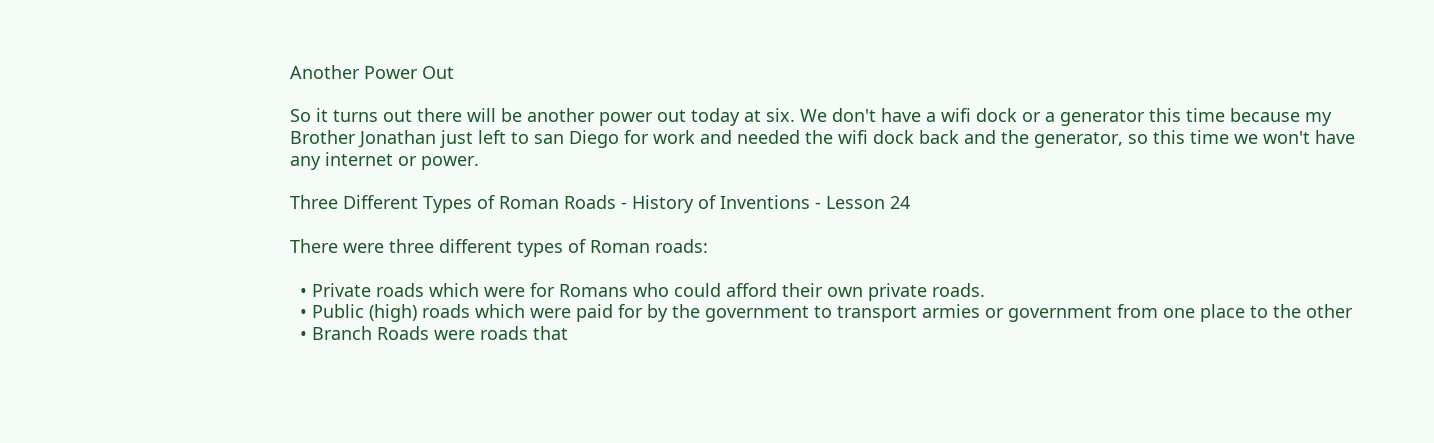Another Power Out

So it turns out there will be another power out today at six. We don't have a wifi dock or a generator this time because my Brother Jonathan just left to san Diego for work and needed the wifi dock back and the generator, so this time we won't have any internet or power.

Three Different Types of Roman Roads - History of Inventions - Lesson 24

There were three different types of Roman roads:

  • Private roads which were for Romans who could afford their own private roads.
  • Public (high) roads which were paid for by the government to transport armies or government from one place to the other
  • Branch Roads were roads that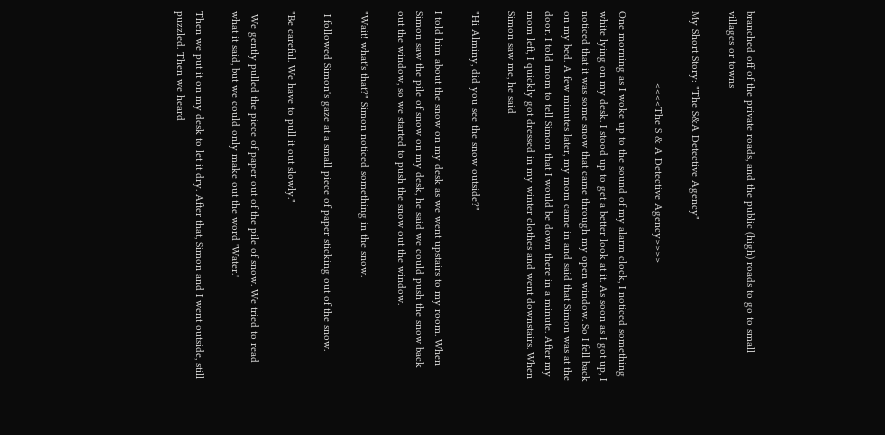branched off of the private roads, and the public (high) roads to go to small villages or towns

My Short Story: "The S&A Detective Agency"

                        <<<<The S & A Detective Agency>>>>

One morning as I woke up to the sound of my alarm clock, I noticed something white lying on my desk. I stood up to get a better look at it. As soon as I got up, I noticed that it was some snow that came through my open window. So I fell back on my bed. A few minutes later, my mom came in and said that Simon was at the door. I told mom to tell Simon that I would be down there in a minute. After my mom left, I quickly got dressed in my winter clothes and went downstairs. When Simon saw me, he said

"Hi Alminy, did you see the snow outside?"

I told him about the snow on my desk as we went upstairs to my room. When Simon saw the pile of snow on my desk, he said we could push the snow back out the window, so we started to push the snow out the window.

"Wait! what's that?" Simon noticed something in the snow.

 I followed Simon's gaze at a small piece of paper sticking out of the snow.

"Be careful. We have to pull it out slowly."

 We gently pulled the piece of paper out of the pile of snow. We tried to read what it said, but we could only make out the word 'Water.'

Then we put it on my desk to let it dry. After that, Simon and I went outside, still puzzled. Then we heard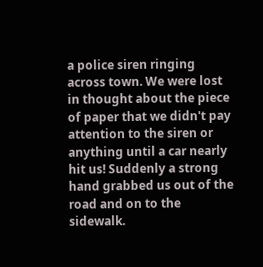a police siren ringing across town. We were lost in thought about the piece of paper that we didn't pay attention to the siren or anything until a car nearly hit us! Suddenly a strong hand grabbed us out of the road and on to the sidewalk.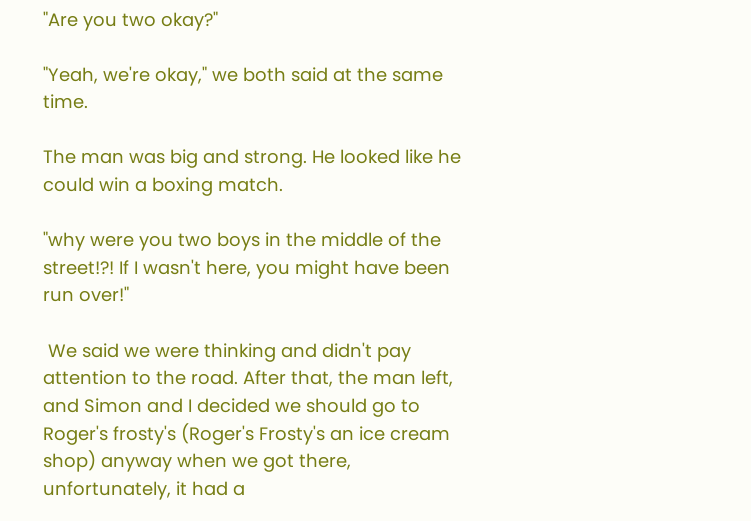"Are you two okay?"

"Yeah, we're okay," we both said at the same time.

The man was big and strong. He looked like he could win a boxing match.

"why were you two boys in the middle of the street!?! If I wasn't here, you might have been run over!"

 We said we were thinking and didn't pay attention to the road. After that, the man left, and Simon and I decided we should go to Roger's frosty's (Roger's Frosty's an ice cream shop) anyway when we got there, unfortunately, it had a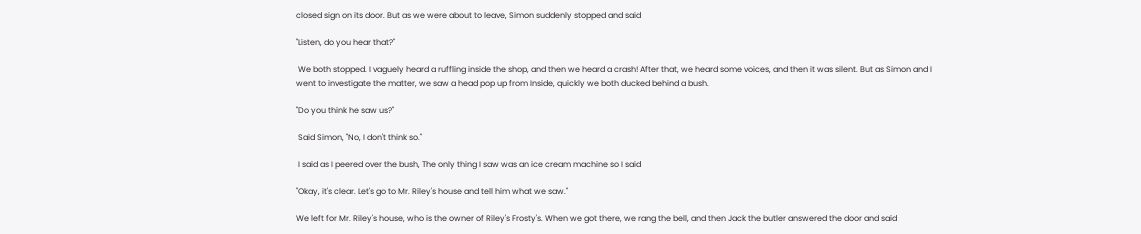closed sign on its door. But as we were about to leave, Simon suddenly stopped and said

"Listen, do you hear that?"

 We both stopped. I vaguely heard a ruffling inside the shop, and then we heard a crash! After that, we heard some voices, and then it was silent. But as Simon and I went to investigate the matter, we saw a head pop up from Inside, quickly we both ducked behind a bush.

"Do you think he saw us?"

 Said Simon, "No, I don't think so."

 I said as I peered over the bush, The only thing I saw was an ice cream machine so I said

"Okay, it's clear. Let's go to Mr. Riley's house and tell him what we saw."

We left for Mr. Riley's house, who is the owner of Riley's Frosty's. When we got there, we rang the bell, and then Jack the butler answered the door and said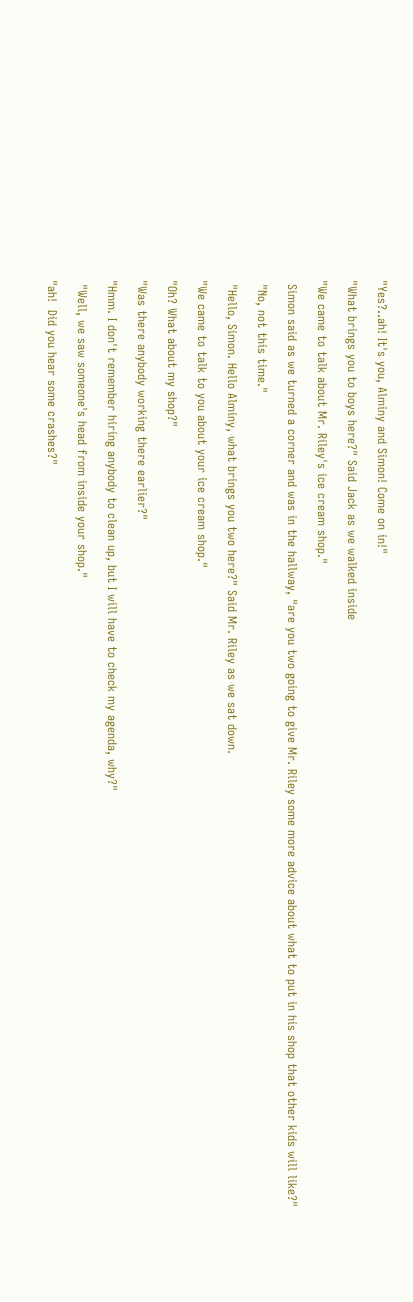"Yes?..ah! It's you, Alminy and Simon! Come on in!"

"What brings you to boys here?" Said Jack as we walked inside

"We came to talk about Mr. Riley's ice cream shop."

 Simon said as we turned a corner and was in the hallway, "are you two going to give Mr. Riley some more advice about what to put in his shop that other kids will like?"

 "No, not this time."

 "Hello, Simon. Hello Alminy, what brings you two here?" Said Mr. Riley as we sat down.

"We came to talk to you about your ice cream shop."

"Oh? What about my shop?"

"Was there anybody working there earlier?"

"Hmm. I don't remember hiring anybody to clean up, but I will have to check my agenda, why?"

 "Well, we saw someone's head from inside your shop."

"ah!  Did you hear some crashes?"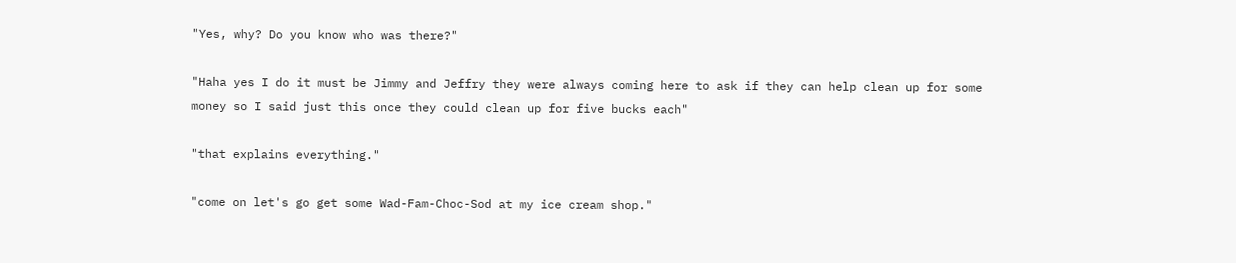"Yes, why? Do you know who was there?"

"Haha yes I do it must be Jimmy and Jeffry they were always coming here to ask if they can help clean up for some money so I said just this once they could clean up for five bucks each"

"that explains everything."

"come on let's go get some Wad-Fam-Choc-Sod at my ice cream shop."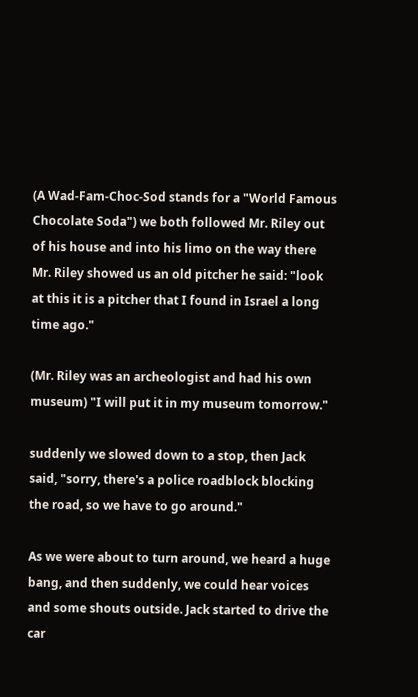(A Wad-Fam-Choc-Sod stands for a "World Famous Chocolate Soda") we both followed Mr. Riley out of his house and into his limo on the way there Mr. Riley showed us an old pitcher he said: "look at this it is a pitcher that I found in Israel a long time ago."

(Mr. Riley was an archeologist and had his own museum) "I will put it in my museum tomorrow."

suddenly we slowed down to a stop, then Jack said, "sorry, there's a police roadblock blocking the road, so we have to go around."

As we were about to turn around, we heard a huge bang, and then suddenly, we could hear voices and some shouts outside. Jack started to drive the car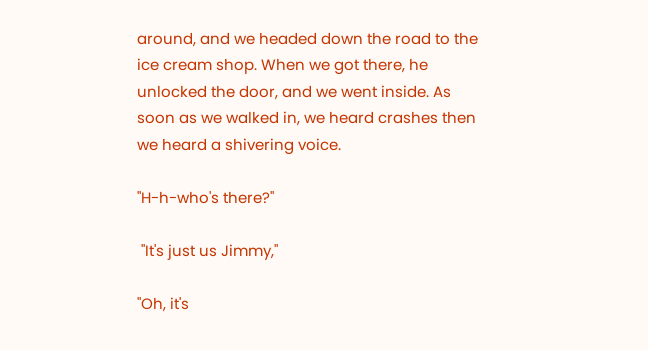around, and we headed down the road to the ice cream shop. When we got there, he unlocked the door, and we went inside. As soon as we walked in, we heard crashes then we heard a shivering voice.

"H-h-who's there?"

 "It's just us Jimmy,"

"Oh, it's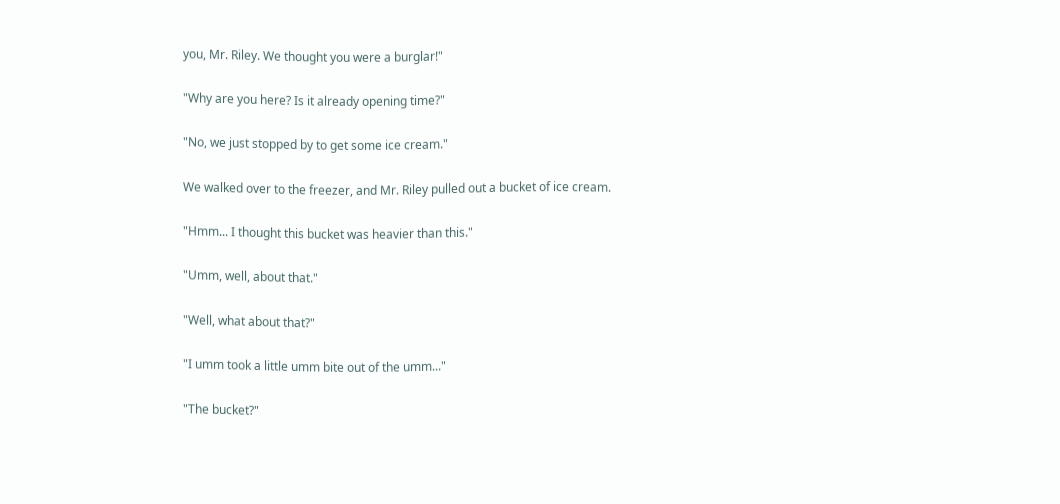you, Mr. Riley. We thought you were a burglar!"

"Why are you here? Is it already opening time?"

"No, we just stopped by to get some ice cream."

We walked over to the freezer, and Mr. Riley pulled out a bucket of ice cream.

"Hmm... I thought this bucket was heavier than this."

"Umm, well, about that."

"Well, what about that?"

"I umm took a little umm bite out of the umm..."

"The bucket?"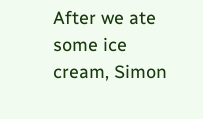After we ate some ice cream, Simon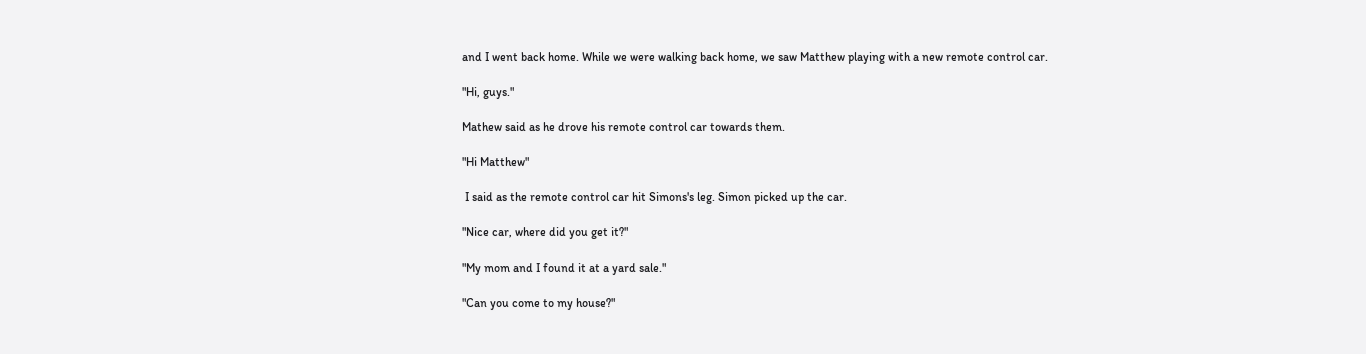and I went back home. While we were walking back home, we saw Matthew playing with a new remote control car.

"Hi, guys."

Mathew said as he drove his remote control car towards them.

"Hi Matthew"

 I said as the remote control car hit Simons's leg. Simon picked up the car.

"Nice car, where did you get it?"

"My mom and I found it at a yard sale."

"Can you come to my house?"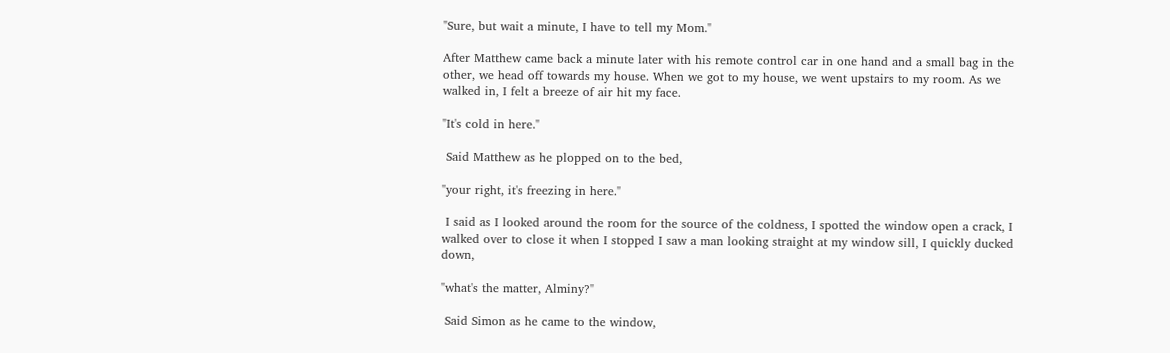"Sure, but wait a minute, I have to tell my Mom."

After Matthew came back a minute later with his remote control car in one hand and a small bag in the other, we head off towards my house. When we got to my house, we went upstairs to my room. As we walked in, I felt a breeze of air hit my face.

"It's cold in here."

 Said Matthew as he plopped on to the bed,

"your right, it's freezing in here."

 I said as I looked around the room for the source of the coldness, I spotted the window open a crack, I walked over to close it when I stopped I saw a man looking straight at my window sill, I quickly ducked down,

"what's the matter, Alminy?"

 Said Simon as he came to the window,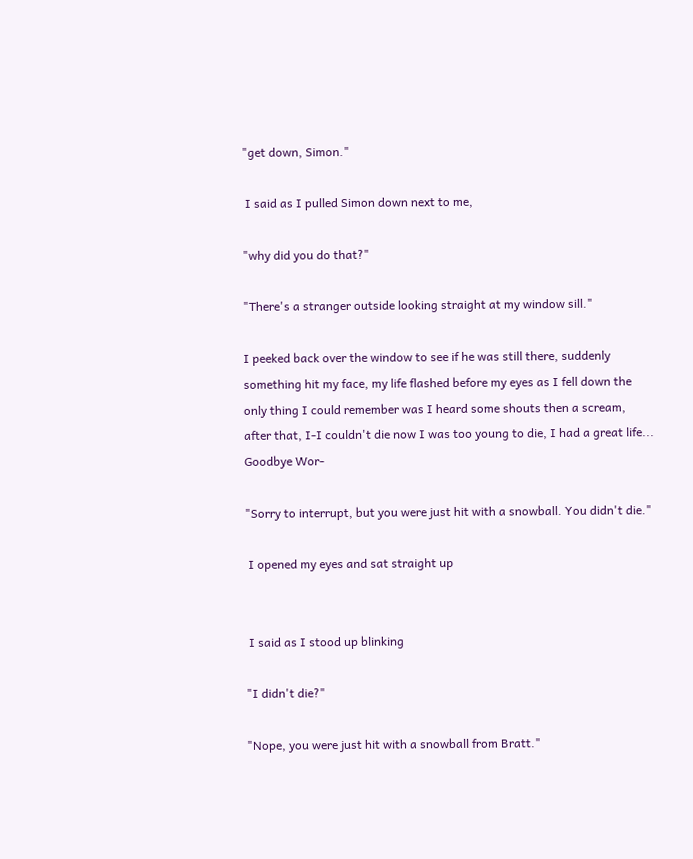"get down, Simon."

 I said as I pulled Simon down next to me,

"why did you do that?"

"There's a stranger outside looking straight at my window sill."

I peeked back over the window to see if he was still there, suddenly something hit my face, my life flashed before my eyes as I fell down the only thing I could remember was I heard some shouts then a scream, after that, I-I couldn't die now I was too young to die, I had a great life... Goodbye Wor-

"Sorry to interrupt, but you were just hit with a snowball. You didn't die."

 I opened my eyes and sat straight up


 I said as I stood up blinking

"I didn't die?"

"Nope, you were just hit with a snowball from Bratt."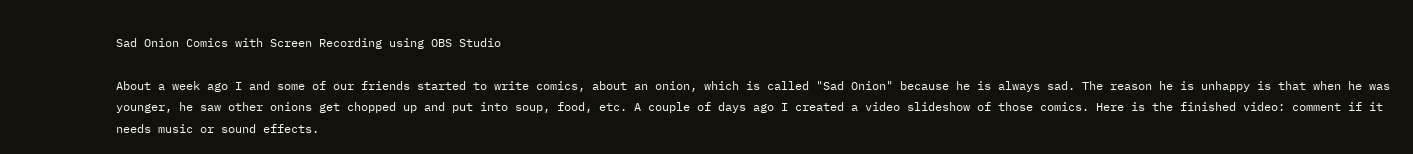Sad Onion Comics with Screen Recording using OBS Studio

About a week ago I and some of our friends started to write comics, about an onion, which is called "Sad Onion" because he is always sad. The reason he is unhappy is that when he was younger, he saw other onions get chopped up and put into soup, food, etc. A couple of days ago I created a video slideshow of those comics. Here is the finished video: comment if it needs music or sound effects.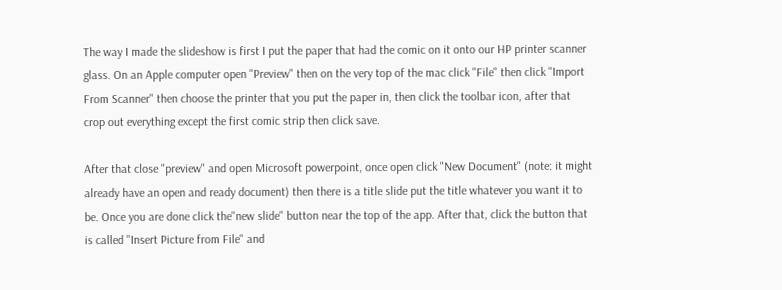The way I made the slideshow is first I put the paper that had the comic on it onto our HP printer scanner glass. On an Apple computer open "Preview" then on the very top of the mac click "File" then click "Import From Scanner" then choose the printer that you put the paper in, then click the toolbar icon, after that crop out everything except the first comic strip then click save.

After that close "preview" and open Microsoft powerpoint, once open click "New Document" (note: it might already have an open and ready document) then there is a title slide put the title whatever you want it to be. Once you are done click the"new slide" button near the top of the app. After that, click the button that is called "Insert Picture from File" and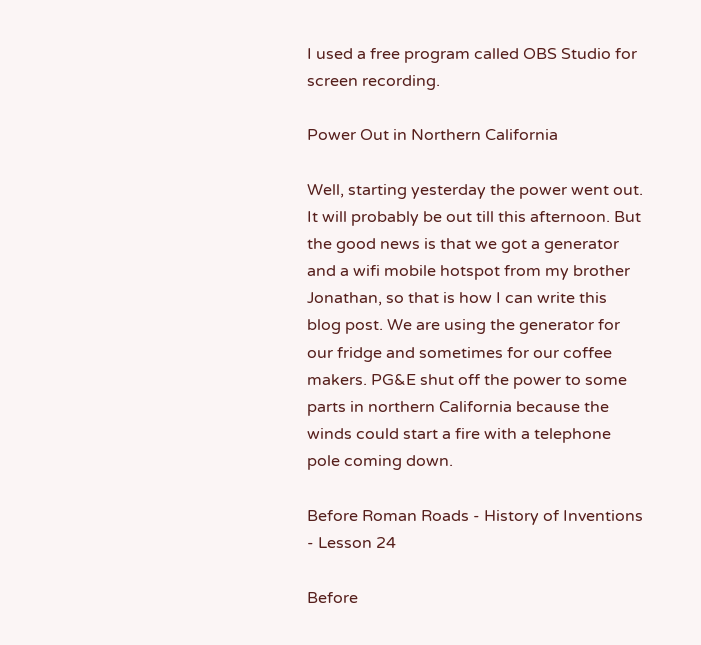I used a free program called OBS Studio for screen recording.

Power Out in Northern California

Well, starting yesterday the power went out. It will probably be out till this afternoon. But the good news is that we got a generator and a wifi mobile hotspot from my brother Jonathan, so that is how I can write this blog post. We are using the generator for our fridge and sometimes for our coffee makers. PG&E shut off the power to some parts in northern California because the winds could start a fire with a telephone pole coming down.

Before Roman Roads - History of Inventions - Lesson 24

Before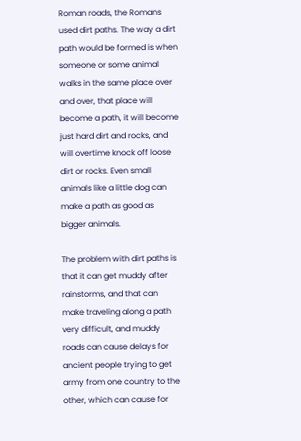Roman roads, the Romans used dirt paths. The way a dirt path would be formed is when someone or some animal walks in the same place over and over, that place will become a path, it will become just hard dirt and rocks, and will overtime knock off loose dirt or rocks. Even small animals like a little dog can make a path as good as bigger animals.

The problem with dirt paths is that it can get muddy after rainstorms, and that can make traveling along a path very difficult, and muddy roads can cause delays for ancient people trying to get army from one country to the other, which can cause for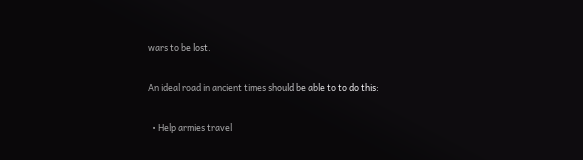wars to be lost.

An ideal road in ancient times should be able to to do this:

  • Help armies travel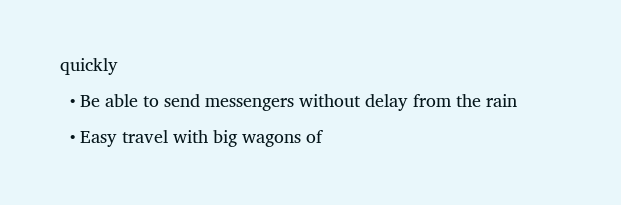quickly
  • Be able to send messengers without delay from the rain
  • Easy travel with big wagons of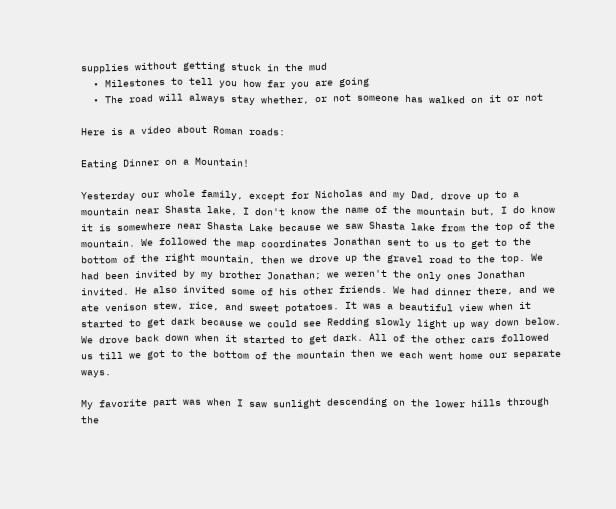supplies without getting stuck in the mud
  • Milestones to tell you how far you are going
  • The road will always stay whether, or not someone has walked on it or not

Here is a video about Roman roads:

Eating Dinner on a Mountain!

Yesterday our whole family, except for Nicholas and my Dad, drove up to a mountain near Shasta lake, I don't know the name of the mountain but, I do know it is somewhere near Shasta Lake because we saw Shasta lake from the top of the mountain. We followed the map coordinates Jonathan sent to us to get to the bottom of the right mountain, then we drove up the gravel road to the top. We had been invited by my brother Jonathan; we weren't the only ones Jonathan invited. He also invited some of his other friends. We had dinner there, and we ate venison stew, rice, and sweet potatoes. It was a beautiful view when it started to get dark because we could see Redding slowly light up way down below. We drove back down when it started to get dark. All of the other cars followed us till we got to the bottom of the mountain then we each went home our separate ways.

My favorite part was when I saw sunlight descending on the lower hills through the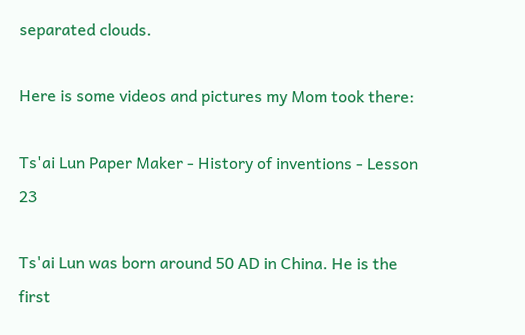separated clouds.

Here is some videos and pictures my Mom took there:

Ts'ai Lun Paper Maker - History of inventions - Lesson 23

Ts'ai Lun was born around 50 AD in China. He is the first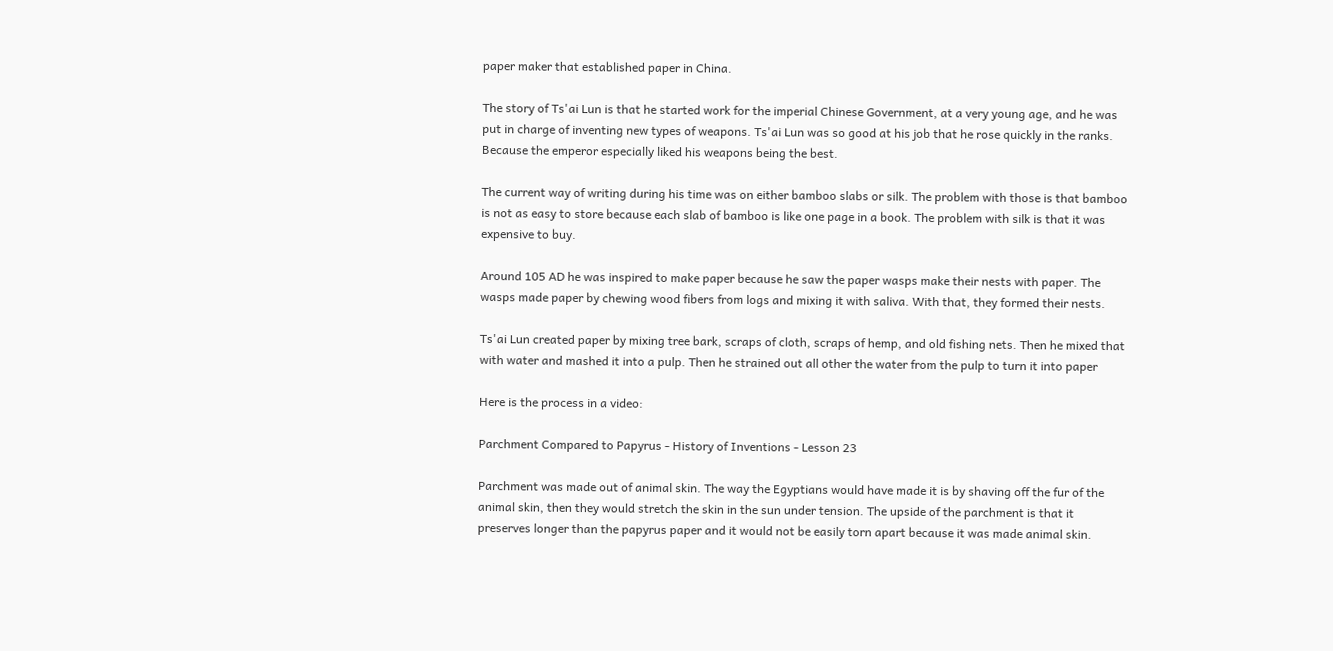paper maker that established paper in China.

The story of Ts'ai Lun is that he started work for the imperial Chinese Government, at a very young age, and he was put in charge of inventing new types of weapons. Ts'ai Lun was so good at his job that he rose quickly in the ranks. Because the emperor especially liked his weapons being the best.

The current way of writing during his time was on either bamboo slabs or silk. The problem with those is that bamboo is not as easy to store because each slab of bamboo is like one page in a book. The problem with silk is that it was expensive to buy.

Around 105 AD he was inspired to make paper because he saw the paper wasps make their nests with paper. The wasps made paper by chewing wood fibers from logs and mixing it with saliva. With that, they formed their nests.

Ts'ai Lun created paper by mixing tree bark, scraps of cloth, scraps of hemp, and old fishing nets. Then he mixed that with water and mashed it into a pulp. Then he strained out all other the water from the pulp to turn it into paper

Here is the process in a video:

Parchment Compared to Papyrus - History of Inventions - Lesson 23

Parchment was made out of animal skin. The way the Egyptians would have made it is by shaving off the fur of the animal skin, then they would stretch the skin in the sun under tension. The upside of the parchment is that it preserves longer than the papyrus paper and it would not be easily torn apart because it was made animal skin.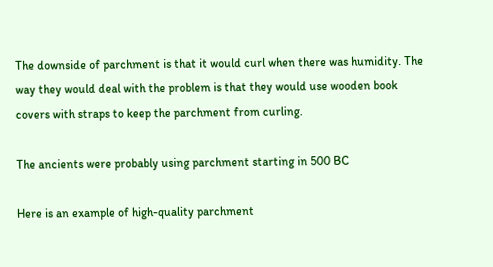The downside of parchment is that it would curl when there was humidity. The way they would deal with the problem is that they would use wooden book covers with straps to keep the parchment from curling.

The ancients were probably using parchment starting in 500 BC

Here is an example of high-quality parchment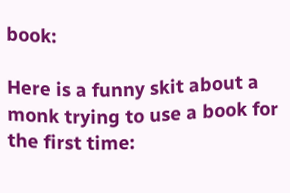book:

Here is a funny skit about a monk trying to use a book for the first time: